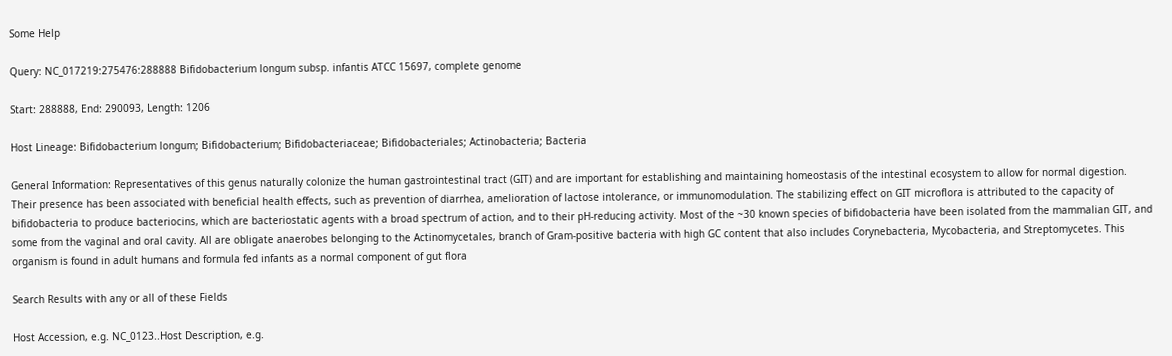Some Help

Query: NC_017219:275476:288888 Bifidobacterium longum subsp. infantis ATCC 15697, complete genome

Start: 288888, End: 290093, Length: 1206

Host Lineage: Bifidobacterium longum; Bifidobacterium; Bifidobacteriaceae; Bifidobacteriales; Actinobacteria; Bacteria

General Information: Representatives of this genus naturally colonize the human gastrointestinal tract (GIT) and are important for establishing and maintaining homeostasis of the intestinal ecosystem to allow for normal digestion. Their presence has been associated with beneficial health effects, such as prevention of diarrhea, amelioration of lactose intolerance, or immunomodulation. The stabilizing effect on GIT microflora is attributed to the capacity of bifidobacteria to produce bacteriocins, which are bacteriostatic agents with a broad spectrum of action, and to their pH-reducing activity. Most of the ~30 known species of bifidobacteria have been isolated from the mammalian GIT, and some from the vaginal and oral cavity. All are obligate anaerobes belonging to the Actinomycetales, branch of Gram-positive bacteria with high GC content that also includes Corynebacteria, Mycobacteria, and Streptomycetes. This organism is found in adult humans and formula fed infants as a normal component of gut flora

Search Results with any or all of these Fields

Host Accession, e.g. NC_0123..Host Description, e.g.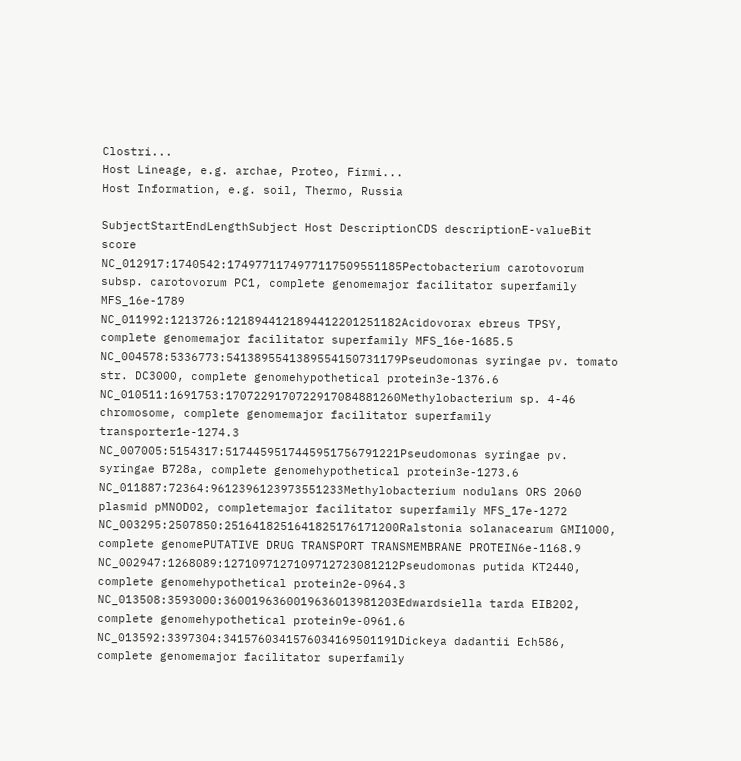Clostri...
Host Lineage, e.g. archae, Proteo, Firmi...
Host Information, e.g. soil, Thermo, Russia

SubjectStartEndLengthSubject Host DescriptionCDS descriptionE-valueBit score
NC_012917:1740542:1749771174977117509551185Pectobacterium carotovorum subsp. carotovorum PC1, complete genomemajor facilitator superfamily MFS_16e-1789
NC_011992:1213726:1218944121894412201251182Acidovorax ebreus TPSY, complete genomemajor facilitator superfamily MFS_16e-1685.5
NC_004578:5336773:5413895541389554150731179Pseudomonas syringae pv. tomato str. DC3000, complete genomehypothetical protein3e-1376.6
NC_010511:1691753:1707229170722917084881260Methylobacterium sp. 4-46 chromosome, complete genomemajor facilitator superfamily transporter1e-1274.3
NC_007005:5154317:5174459517445951756791221Pseudomonas syringae pv. syringae B728a, complete genomehypothetical protein3e-1273.6
NC_011887:72364:9612396123973551233Methylobacterium nodulans ORS 2060 plasmid pMNOD02, completemajor facilitator superfamily MFS_17e-1272
NC_003295:2507850:2516418251641825176171200Ralstonia solanacearum GMI1000, complete genomePUTATIVE DRUG TRANSPORT TRANSMEMBRANE PROTEIN6e-1168.9
NC_002947:1268089:1271097127109712723081212Pseudomonas putida KT2440, complete genomehypothetical protein2e-0964.3
NC_013508:3593000:3600196360019636013981203Edwardsiella tarda EIB202, complete genomehypothetical protein9e-0961.6
NC_013592:3397304:3415760341576034169501191Dickeya dadantii Ech586, complete genomemajor facilitator superfamily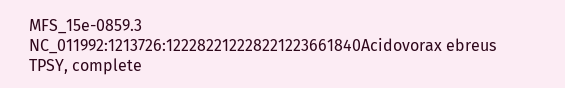MFS_15e-0859.3
NC_011992:1213726:122282212228221223661840Acidovorax ebreus TPSY, complete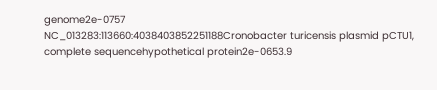genome2e-0757
NC_013283:113660:4038403852251188Cronobacter turicensis plasmid pCTU1, complete sequencehypothetical protein2e-0653.9